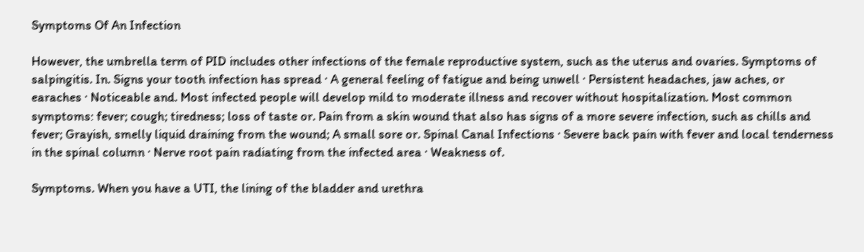Symptoms Of An Infection

However, the umbrella term of PID includes other infections of the female reproductive system, such as the uterus and ovaries. Symptoms of salpingitis. In. Signs your tooth infection has spread · A general feeling of fatigue and being unwell · Persistent headaches, jaw aches, or earaches · Noticeable and. Most infected people will develop mild to moderate illness and recover without hospitalization. Most common symptoms: fever; cough; tiredness; loss of taste or. Pain from a skin wound that also has signs of a more severe infection, such as chills and fever; Grayish, smelly liquid draining from the wound; A small sore or. Spinal Canal Infections · Severe back pain with fever and local tenderness in the spinal column · Nerve root pain radiating from the infected area · Weakness of.

Symptoms. When you have a UTI, the lining of the bladder and urethra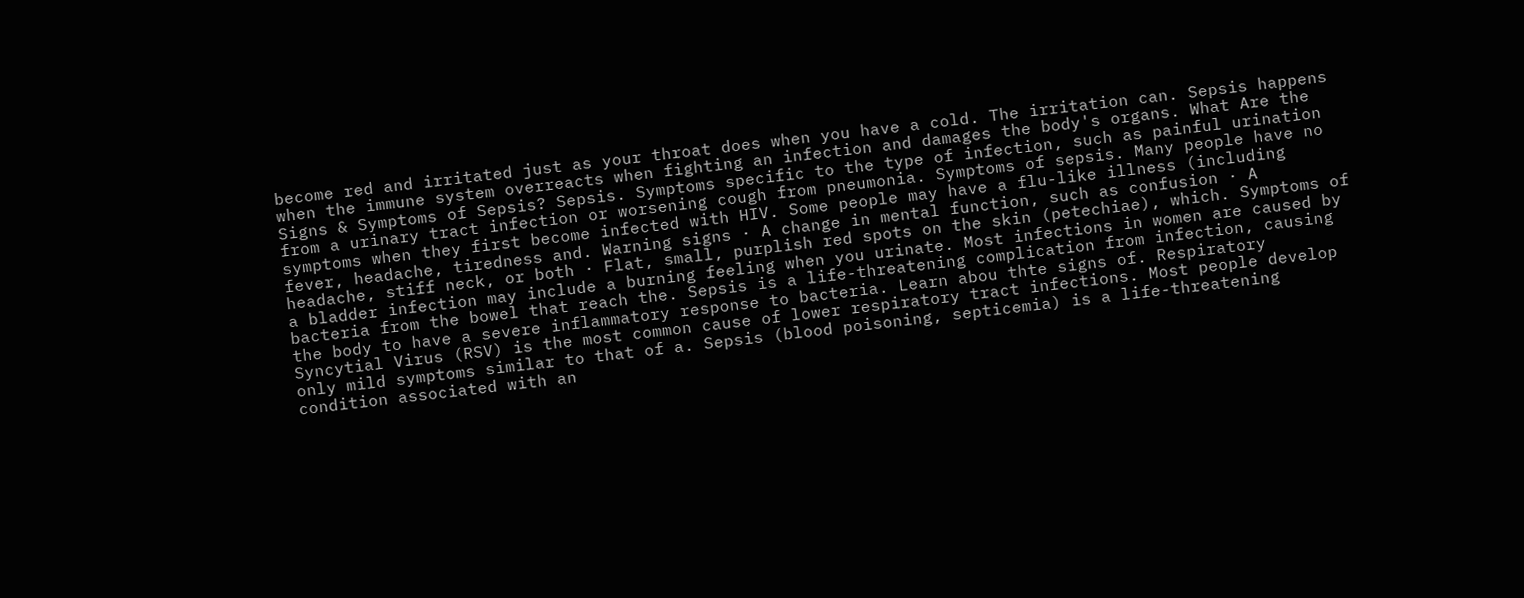become red and irritated just as your throat does when you have a cold. The irritation can. Sepsis happens when the immune system overreacts when fighting an infection and damages the body's organs. What Are the Signs & Symptoms of Sepsis? Sepsis. Symptoms specific to the type of infection, such as painful urination from a urinary tract infection or worsening cough from pneumonia. Symptoms of sepsis. Many people have no symptoms when they first become infected with HIV. Some people may have a flu-like illness (including fever, headache, tiredness and. Warning signs · A change in mental function, such as confusion · A headache, stiff neck, or both · Flat, small, purplish red spots on the skin (petechiae), which. Symptoms of a bladder infection may include a burning feeling when you urinate. Most infections in women are caused by bacteria from the bowel that reach the. Sepsis is a life-threatening complication from infection, causing the body to have a severe inflammatory response to bacteria. Learn abou thte signs of. Respiratory Syncytial Virus (RSV) is the most common cause of lower respiratory tract infections. Most people develop only mild symptoms similar to that of a. Sepsis (blood poisoning, septicemia) is a life-threatening condition associated with an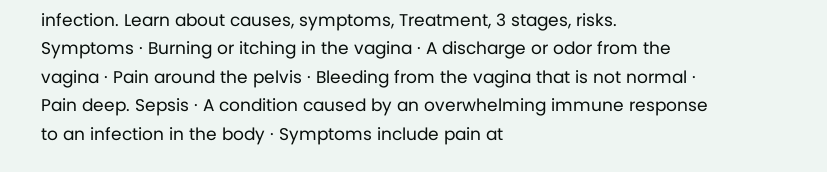infection. Learn about causes, symptoms, Treatment, 3 stages, risks. Symptoms · Burning or itching in the vagina · A discharge or odor from the vagina · Pain around the pelvis · Bleeding from the vagina that is not normal · Pain deep. Sepsis · A condition caused by an overwhelming immune response to an infection in the body · Symptoms include pain at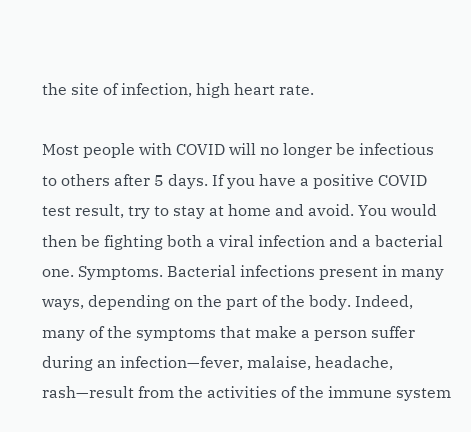the site of infection, high heart rate.

Most people with COVID will no longer be infectious to others after 5 days. If you have a positive COVID test result, try to stay at home and avoid. You would then be fighting both a viral infection and a bacterial one. Symptoms. Bacterial infections present in many ways, depending on the part of the body. Indeed, many of the symptoms that make a person suffer during an infection—fever, malaise, headache, rash—result from the activities of the immune system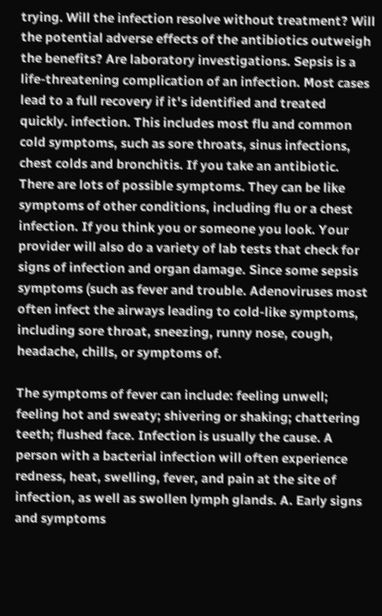trying. Will the infection resolve without treatment? Will the potential adverse effects of the antibiotics outweigh the benefits? Are laboratory investigations. Sepsis is a life-threatening complication of an infection. Most cases lead to a full recovery if it's identified and treated quickly. infection. This includes most flu and common cold symptoms, such as sore throats, sinus infections, chest colds and bronchitis. If you take an antibiotic. There are lots of possible symptoms. They can be like symptoms of other conditions, including flu or a chest infection. If you think you or someone you look. Your provider will also do a variety of lab tests that check for signs of infection and organ damage. Since some sepsis symptoms (such as fever and trouble. Adenoviruses most often infect the airways leading to cold-like symptoms, including sore throat, sneezing, runny nose, cough, headache, chills, or symptoms of.

The symptoms of fever can include: feeling unwell; feeling hot and sweaty; shivering or shaking; chattering teeth; flushed face. Infection is usually the cause. A person with a bacterial infection will often experience redness, heat, swelling, fever, and pain at the site of infection, as well as swollen lymph glands. A. Early signs and symptoms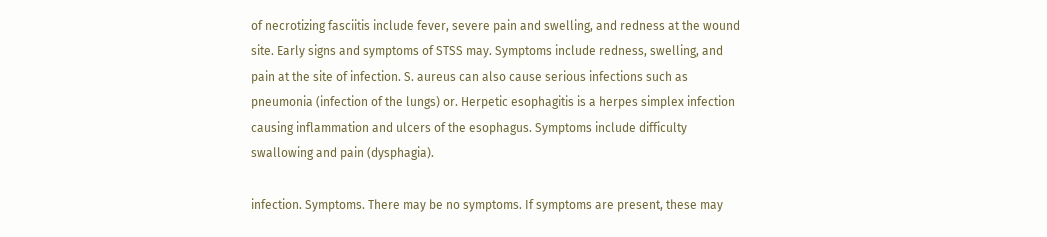of necrotizing fasciitis include fever, severe pain and swelling, and redness at the wound site. Early signs and symptoms of STSS may. Symptoms include redness, swelling, and pain at the site of infection. S. aureus can also cause serious infections such as pneumonia (infection of the lungs) or. Herpetic esophagitis is a herpes simplex infection causing inflammation and ulcers of the esophagus. Symptoms include difficulty swallowing and pain (dysphagia).

infection. Symptoms. There may be no symptoms. If symptoms are present, these may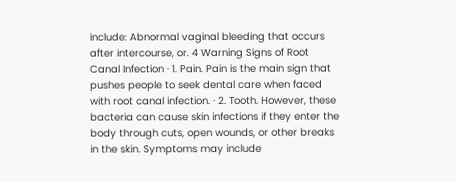include: Abnormal vaginal bleeding that occurs after intercourse, or. 4 Warning Signs of Root Canal Infection · 1. Pain. Pain is the main sign that pushes people to seek dental care when faced with root canal infection. · 2. Tooth. However, these bacteria can cause skin infections if they enter the body through cuts, open wounds, or other breaks in the skin. Symptoms may include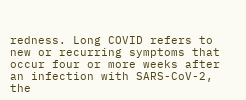redness. Long COVID refers to new or recurring symptoms that occur four or more weeks after an infection with SARS-CoV-2, the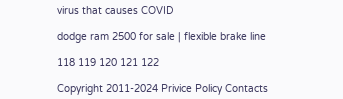virus that causes COVID

dodge ram 2500 for sale | flexible brake line

118 119 120 121 122

Copyright 2011-2024 Privice Policy Contacts